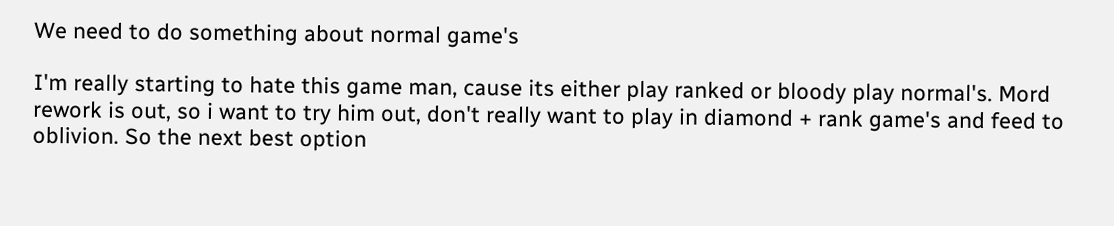We need to do something about normal game's

I'm really starting to hate this game man, cause its either play ranked or bloody play normal's. Mord rework is out, so i want to try him out, don't really want to play in diamond + rank game's and feed to oblivion. So the next best option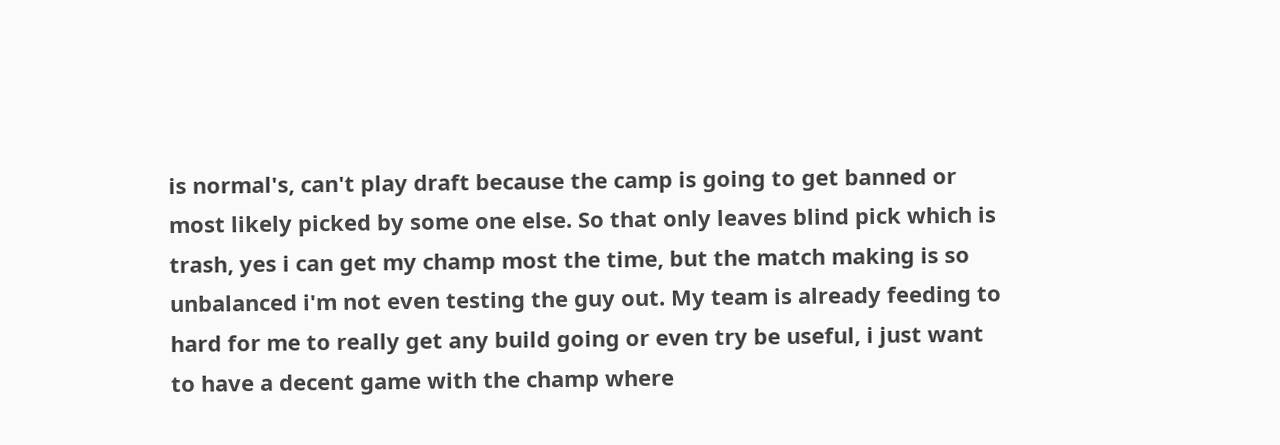is normal's, can't play draft because the camp is going to get banned or most likely picked by some one else. So that only leaves blind pick which is trash, yes i can get my champ most the time, but the match making is so unbalanced i'm not even testing the guy out. My team is already feeding to hard for me to really get any build going or even try be useful, i just want to have a decent game with the champ where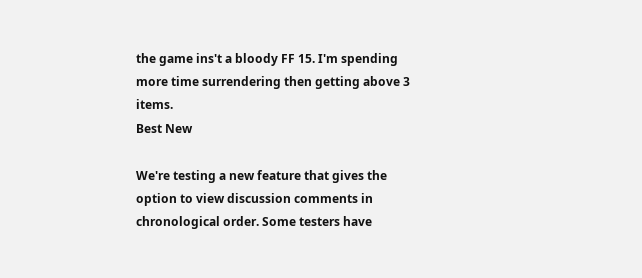the game ins't a bloody FF 15. I'm spending more time surrendering then getting above 3 items.
Best New

We're testing a new feature that gives the option to view discussion comments in chronological order. Some testers have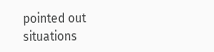pointed out situations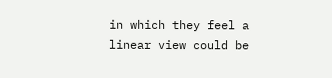in which they feel a linear view could be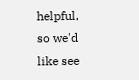helpful, so we'd like see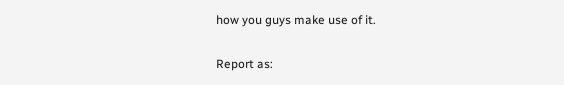how you guys make use of it.

Report as: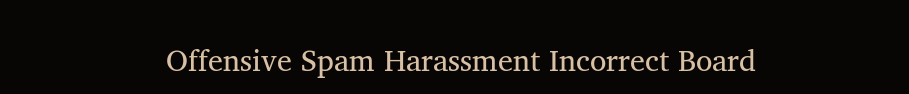Offensive Spam Harassment Incorrect Board